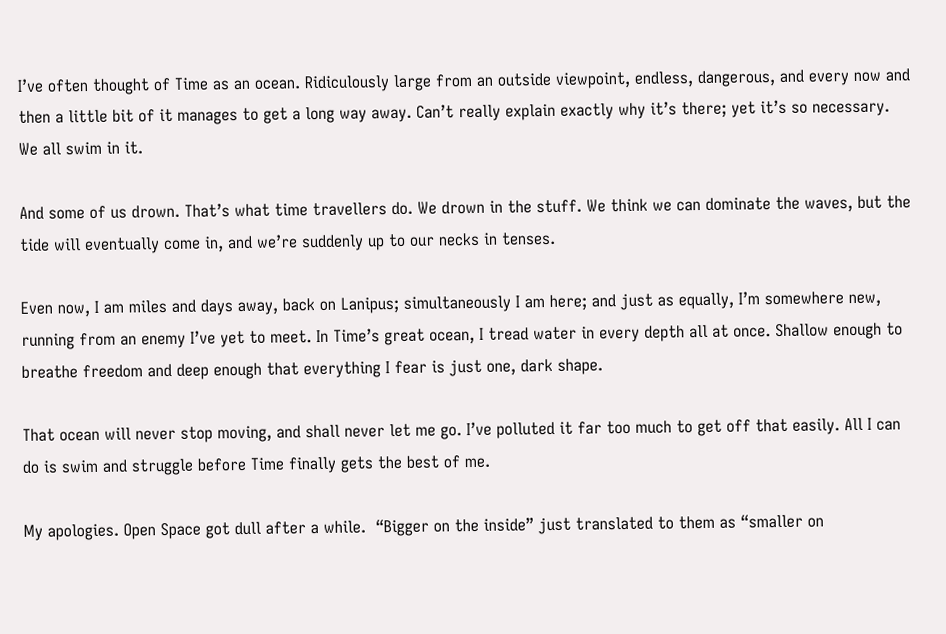I’ve often thought of Time as an ocean. Ridiculously large from an outside viewpoint, endless, dangerous, and every now and then a little bit of it manages to get a long way away. Can’t really explain exactly why it’s there; yet it’s so necessary. We all swim in it.

And some of us drown. That’s what time travellers do. We drown in the stuff. We think we can dominate the waves, but the tide will eventually come in, and we’re suddenly up to our necks in tenses.

Even now, I am miles and days away, back on Lanipus; simultaneously I am here; and just as equally, I’m somewhere new, running from an enemy I’ve yet to meet. In Time’s great ocean, I tread water in every depth all at once. Shallow enough to breathe freedom and deep enough that everything I fear is just one, dark shape.

That ocean will never stop moving, and shall never let me go. I’ve polluted it far too much to get off that easily. All I can do is swim and struggle before Time finally gets the best of me.

My apologies. Open Space got dull after a while.  “Bigger on the inside” just translated to them as “smaller on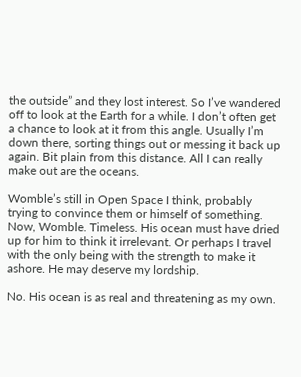the outside” and they lost interest. So I’ve wandered off to look at the Earth for a while. I don’t often get a chance to look at it from this angle. Usually I’m down there, sorting things out or messing it back up again. Bit plain from this distance. All I can really make out are the oceans.

Womble’s still in Open Space I think, probably trying to convince them or himself of something. Now, Womble. Timeless. His ocean must have dried up for him to think it irrelevant. Or perhaps I travel with the only being with the strength to make it ashore. He may deserve my lordship.

No. His ocean is as real and threatening as my own.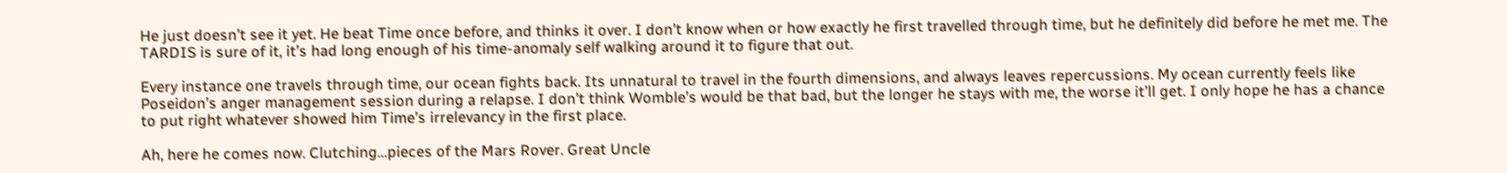He just doesn’t see it yet. He beat Time once before, and thinks it over. I don’t know when or how exactly he first travelled through time, but he definitely did before he met me. The TARDIS is sure of it, it’s had long enough of his time-anomaly self walking around it to figure that out.

Every instance one travels through time, our ocean fights back. Its unnatural to travel in the fourth dimensions, and always leaves repercussions. My ocean currently feels like Poseidon’s anger management session during a relapse. I don’t think Womble’s would be that bad, but the longer he stays with me, the worse it’ll get. I only hope he has a chance to put right whatever showed him Time’s irrelevancy in the first place.

Ah, here he comes now. Clutching…pieces of the Mars Rover. Great Uncle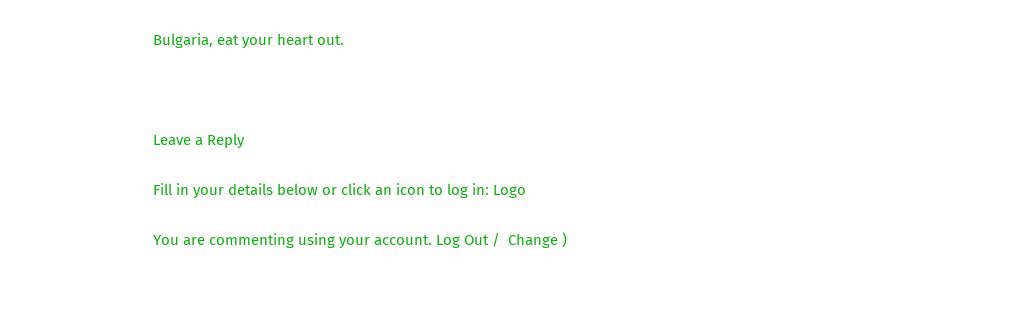Bulgaria, eat your heart out.



Leave a Reply

Fill in your details below or click an icon to log in: Logo

You are commenting using your account. Log Out /  Change )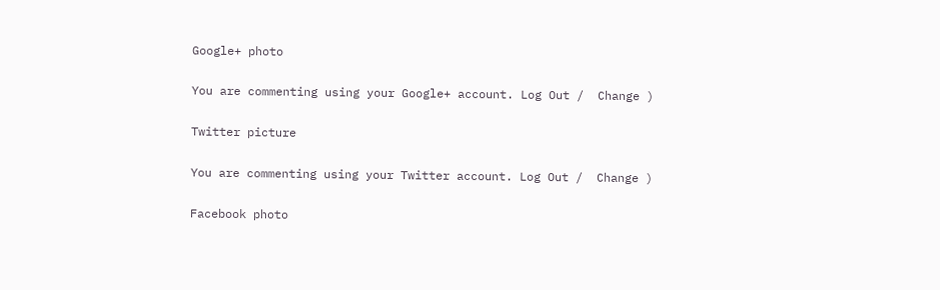Google+ photo

You are commenting using your Google+ account. Log Out /  Change )

Twitter picture

You are commenting using your Twitter account. Log Out /  Change )

Facebook photo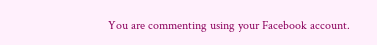You are commenting using your Facebook account.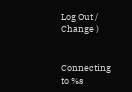Log Out /  Change )


Connecting to %s